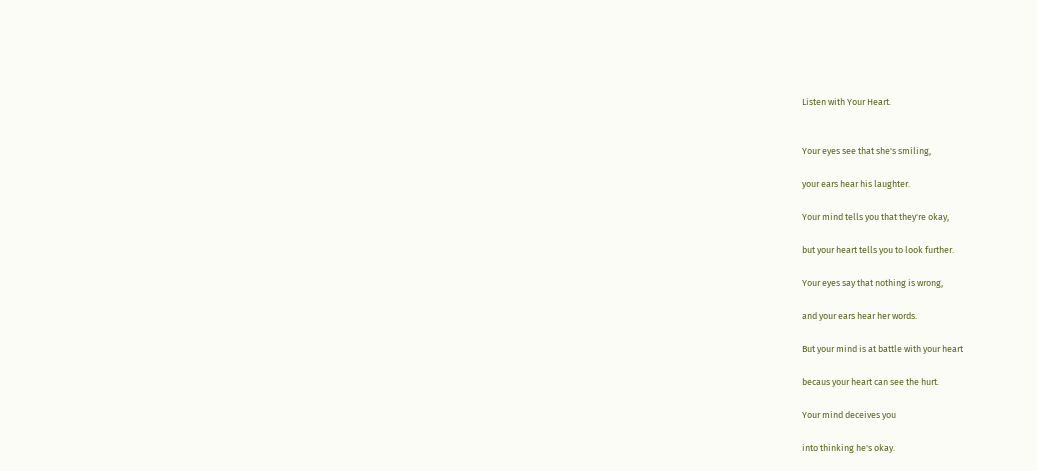Listen with Your Heart.


Your eyes see that she's smiling,

your ears hear his laughter.

Your mind tells you that they're okay,

but your heart tells you to look further.

Your eyes say that nothing is wrong,

and your ears hear her words.

But your mind is at battle with your heart

becaus your heart can see the hurt.

Your mind deceives you

into thinking he's okay.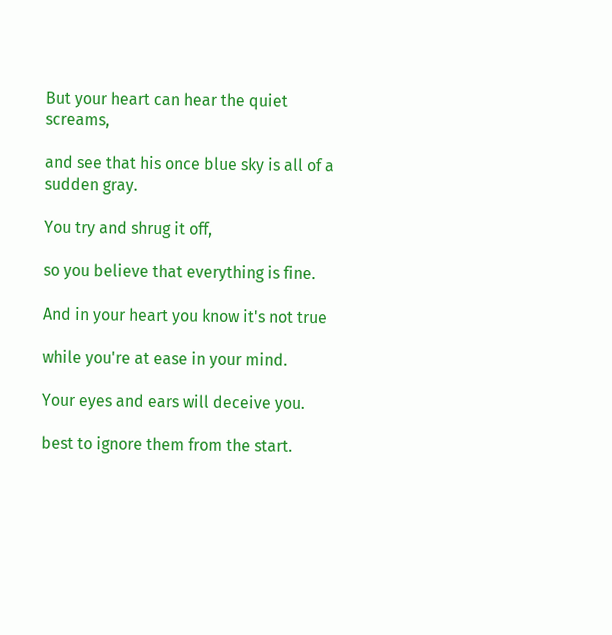But your heart can hear the quiet screams,

and see that his once blue sky is all of a sudden gray.

You try and shrug it off,

so you believe that everything is fine.

And in your heart you know it's not true

while you're at ease in your mind.

Your eyes and ears will deceive you.

best to ignore them from the start.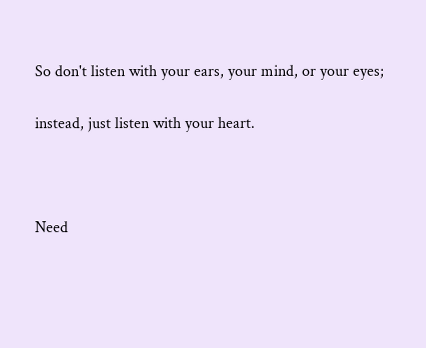So don't listen with your ears, your mind, or your eyes;

instead, just listen with your heart.



Need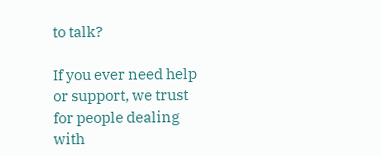to talk?

If you ever need help or support, we trust for people dealing with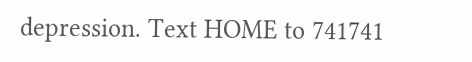depression. Text HOME to 741741